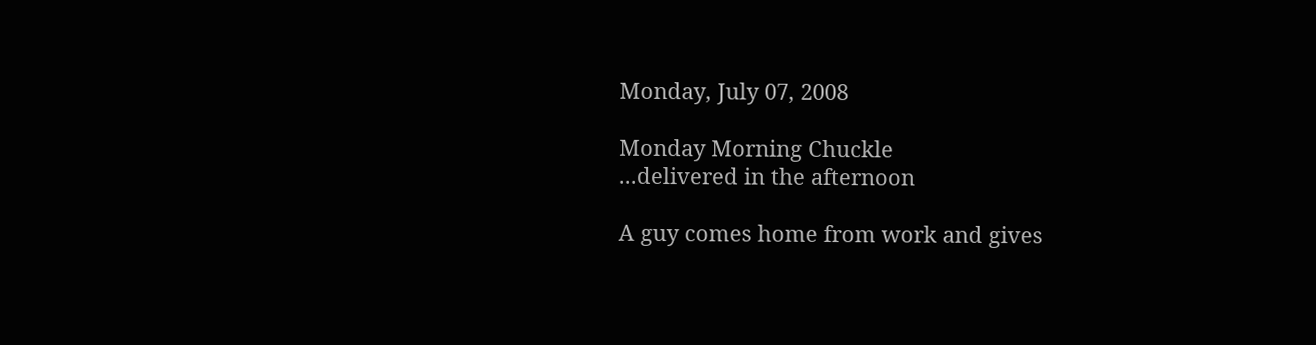Monday, July 07, 2008

Monday Morning Chuckle
...delivered in the afternoon

A guy comes home from work and gives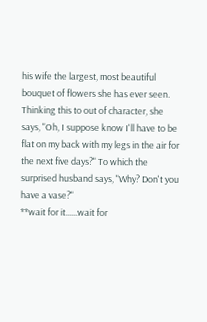his wife the largest, most beautiful bouquet of flowers she has ever seen. Thinking this to out of character, she says, "Oh, I suppose know I'll have to be flat on my back with my legs in the air for the next five days?" To which the surprised husband says, "Why? Don't you have a vase?"
**wait for it......wait for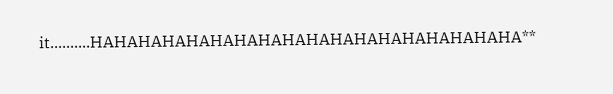it..........HAHAHAHAHAHAHAHAHAHAHAHAHAHAHAHAHAHA**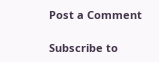Post a Comment

Subscribe to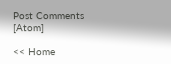Post Comments [Atom]

<< Home